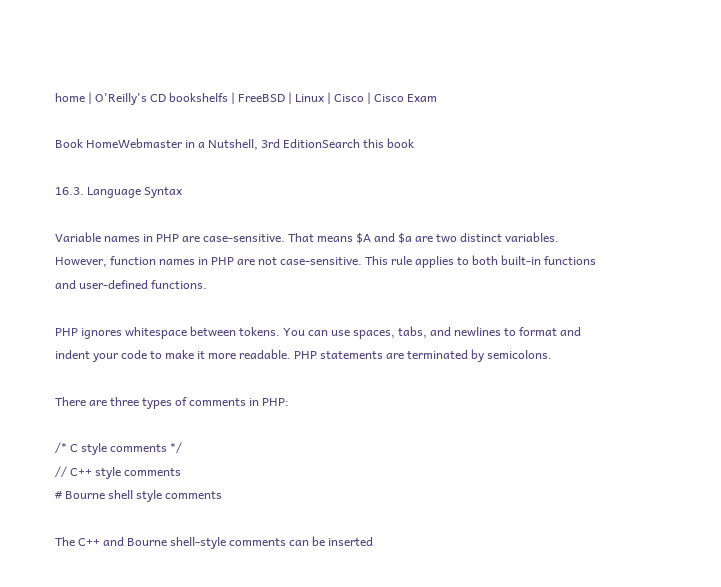home | O'Reilly's CD bookshelfs | FreeBSD | Linux | Cisco | Cisco Exam

Book HomeWebmaster in a Nutshell, 3rd EditionSearch this book

16.3. Language Syntax

Variable names in PHP are case-sensitive. That means $A and $a are two distinct variables. However, function names in PHP are not case-sensitive. This rule applies to both built-in functions and user-defined functions.

PHP ignores whitespace between tokens. You can use spaces, tabs, and newlines to format and indent your code to make it more readable. PHP statements are terminated by semicolons.

There are three types of comments in PHP:

/* C style comments */
// C++ style comments
# Bourne shell style comments

The C++ and Bourne shell-style comments can be inserted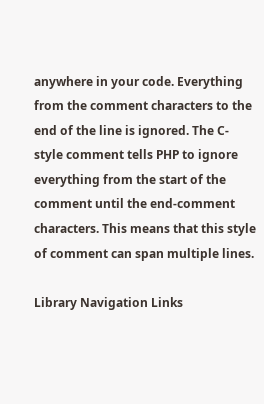anywhere in your code. Everything from the comment characters to the end of the line is ignored. The C-style comment tells PHP to ignore everything from the start of the comment until the end-comment characters. This means that this style of comment can span multiple lines.

Library Navigation Links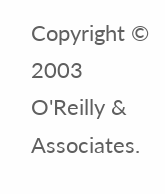Copyright © 2003 O'Reilly & Associates.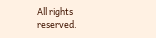All rights reserved.